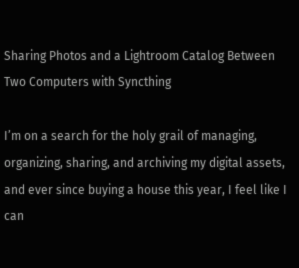Sharing Photos and a Lightroom Catalog Between Two Computers with Syncthing

I’m on a search for the holy grail of managing, organizing, sharing, and archiving my digital assets, and ever since buying a house this year, I feel like I can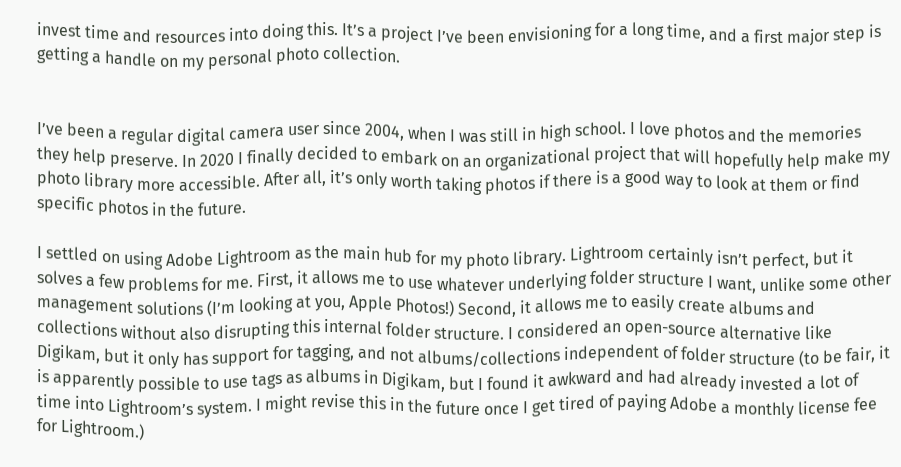invest time and resources into doing this. It’s a project I’ve been envisioning for a long time, and a first major step is getting a handle on my personal photo collection.


I’ve been a regular digital camera user since 2004, when I was still in high school. I love photos and the memories they help preserve. In 2020 I finally decided to embark on an organizational project that will hopefully help make my photo library more accessible. After all, it’s only worth taking photos if there is a good way to look at them or find specific photos in the future.

I settled on using Adobe Lightroom as the main hub for my photo library. Lightroom certainly isn’t perfect, but it solves a few problems for me. First, it allows me to use whatever underlying folder structure I want, unlike some other management solutions (I’m looking at you, Apple Photos!) Second, it allows me to easily create albums and collections without also disrupting this internal folder structure. I considered an open-source alternative like Digikam, but it only has support for tagging, and not albums/collections independent of folder structure (to be fair, it is apparently possible to use tags as albums in Digikam, but I found it awkward and had already invested a lot of time into Lightroom’s system. I might revise this in the future once I get tired of paying Adobe a monthly license fee for Lightroom.)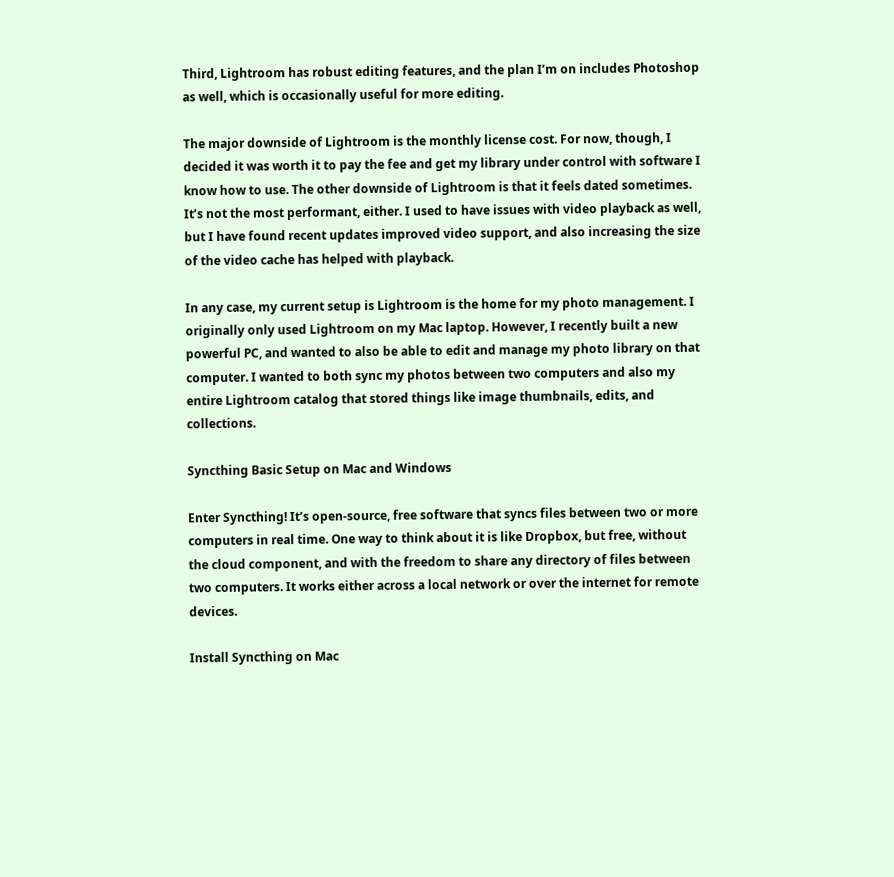Third, Lightroom has robust editing features, and the plan I’m on includes Photoshop as well, which is occasionally useful for more editing.

The major downside of Lightroom is the monthly license cost. For now, though, I decided it was worth it to pay the fee and get my library under control with software I know how to use. The other downside of Lightroom is that it feels dated sometimes. It’s not the most performant, either. I used to have issues with video playback as well, but I have found recent updates improved video support, and also increasing the size of the video cache has helped with playback.

In any case, my current setup is Lightroom is the home for my photo management. I originally only used Lightroom on my Mac laptop. However, I recently built a new powerful PC, and wanted to also be able to edit and manage my photo library on that computer. I wanted to both sync my photos between two computers and also my entire Lightroom catalog that stored things like image thumbnails, edits, and collections.

Syncthing Basic Setup on Mac and Windows

Enter Syncthing! It’s open-source, free software that syncs files between two or more computers in real time. One way to think about it is like Dropbox, but free, without the cloud component, and with the freedom to share any directory of files between two computers. It works either across a local network or over the internet for remote devices.

Install Syncthing on Mac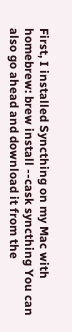First, I installed Syncthing on my Mac with homebrew: brew install --cask syncthing You can also go ahead and download it from the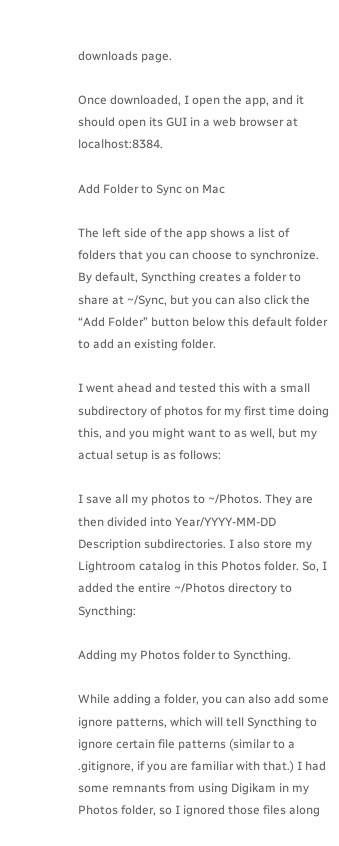downloads page.

Once downloaded, I open the app, and it should open its GUI in a web browser at localhost:8384.

Add Folder to Sync on Mac

The left side of the app shows a list of folders that you can choose to synchronize. By default, Syncthing creates a folder to share at ~/Sync, but you can also click the “Add Folder” button below this default folder to add an existing folder.

I went ahead and tested this with a small subdirectory of photos for my first time doing this, and you might want to as well, but my actual setup is as follows:

I save all my photos to ~/Photos. They are then divided into Year/YYYY-MM-DD Description subdirectories. I also store my Lightroom catalog in this Photos folder. So, I added the entire ~/Photos directory to Syncthing:

Adding my Photos folder to Syncthing.

While adding a folder, you can also add some ignore patterns, which will tell Syncthing to ignore certain file patterns (similar to a .gitignore, if you are familiar with that.) I had some remnants from using Digikam in my Photos folder, so I ignored those files along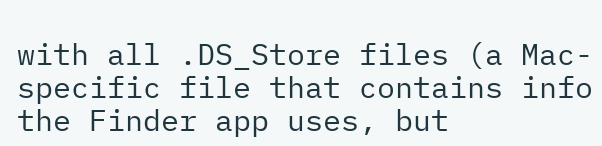with all .DS_Store files (a Mac-specific file that contains info the Finder app uses, but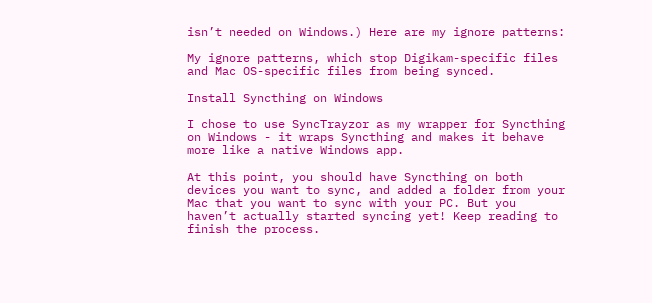isn’t needed on Windows.) Here are my ignore patterns:

My ignore patterns, which stop Digikam-specific files and Mac OS-specific files from being synced.

Install Syncthing on Windows

I chose to use SyncTrayzor as my wrapper for Syncthing on Windows - it wraps Syncthing and makes it behave more like a native Windows app.

At this point, you should have Syncthing on both devices you want to sync, and added a folder from your Mac that you want to sync with your PC. But you haven’t actually started syncing yet! Keep reading to finish the process.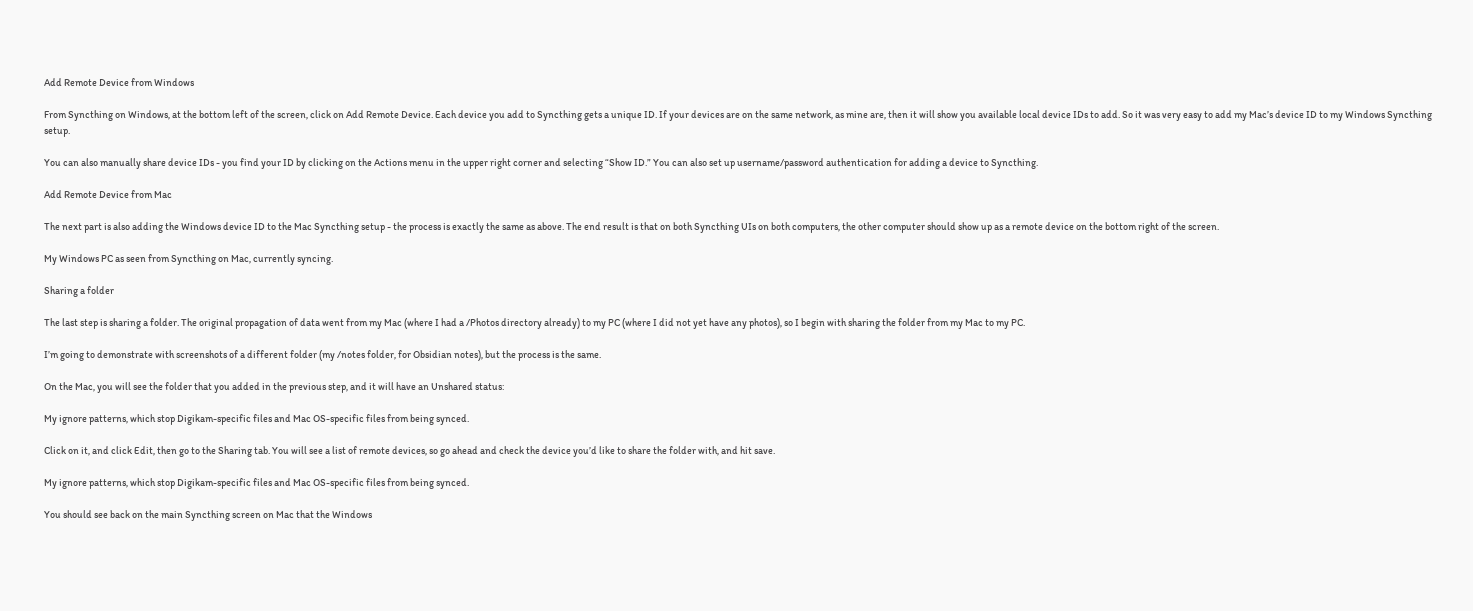Add Remote Device from Windows

From Syncthing on Windows, at the bottom left of the screen, click on Add Remote Device. Each device you add to Syncthing gets a unique ID. If your devices are on the same network, as mine are, then it will show you available local device IDs to add. So it was very easy to add my Mac’s device ID to my Windows Syncthing setup.

You can also manually share device IDs - you find your ID by clicking on the Actions menu in the upper right corner and selecting “Show ID.” You can also set up username/password authentication for adding a device to Syncthing.

Add Remote Device from Mac

The next part is also adding the Windows device ID to the Mac Syncthing setup - the process is exactly the same as above. The end result is that on both Syncthing UIs on both computers, the other computer should show up as a remote device on the bottom right of the screen.

My Windows PC as seen from Syncthing on Mac, currently syncing.

Sharing a folder

The last step is sharing a folder. The original propagation of data went from my Mac (where I had a /Photos directory already) to my PC (where I did not yet have any photos), so I begin with sharing the folder from my Mac to my PC.

I’m going to demonstrate with screenshots of a different folder (my /notes folder, for Obsidian notes), but the process is the same.

On the Mac, you will see the folder that you added in the previous step, and it will have an Unshared status:

My ignore patterns, which stop Digikam-specific files and Mac OS-specific files from being synced.

Click on it, and click Edit, then go to the Sharing tab. You will see a list of remote devices, so go ahead and check the device you’d like to share the folder with, and hit save.

My ignore patterns, which stop Digikam-specific files and Mac OS-specific files from being synced.

You should see back on the main Syncthing screen on Mac that the Windows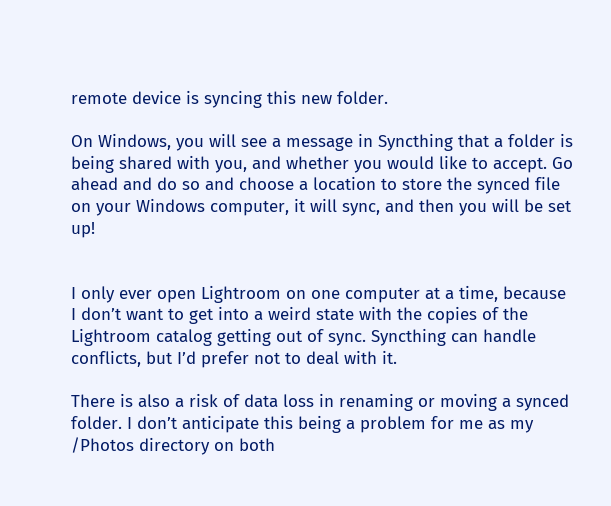remote device is syncing this new folder.

On Windows, you will see a message in Syncthing that a folder is being shared with you, and whether you would like to accept. Go ahead and do so and choose a location to store the synced file on your Windows computer, it will sync, and then you will be set up!


I only ever open Lightroom on one computer at a time, because I don’t want to get into a weird state with the copies of the Lightroom catalog getting out of sync. Syncthing can handle conflicts, but I’d prefer not to deal with it.

There is also a risk of data loss in renaming or moving a synced folder. I don’t anticipate this being a problem for me as my /Photos directory on both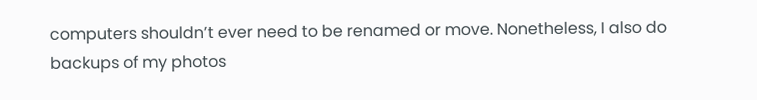computers shouldn’t ever need to be renamed or move. Nonetheless, I also do backups of my photos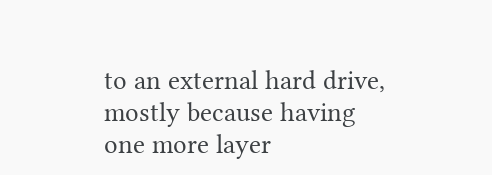to an external hard drive, mostly because having one more layer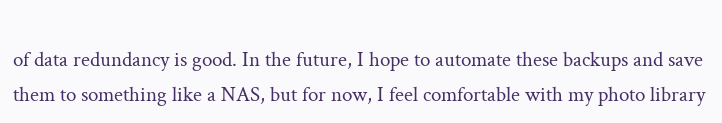of data redundancy is good. In the future, I hope to automate these backups and save them to something like a NAS, but for now, I feel comfortable with my photo library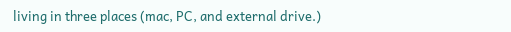living in three places (mac, PC, and external drive.)